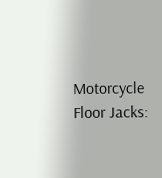Motorcycle Floor Jacks: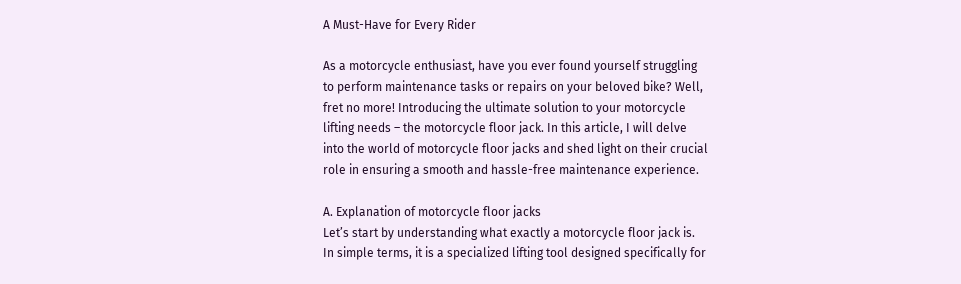A Must-Have for Every Rider

As a motorcycle enthusiast, have you ever found yourself struggling to perform maintenance tasks or repairs on your beloved bike? Well, fret no more! Introducing the ultimate solution to your motorcycle lifting needs – the motorcycle floor jack. In this article, I will delve into the world of motorcycle floor jacks and shed light on their crucial role in ensuring a smooth and hassle-free maintenance experience.

A. Explanation of motorcycle floor jacks
Let’s start by understanding what exactly a motorcycle floor jack is. In simple terms, it is a specialized lifting tool designed specifically for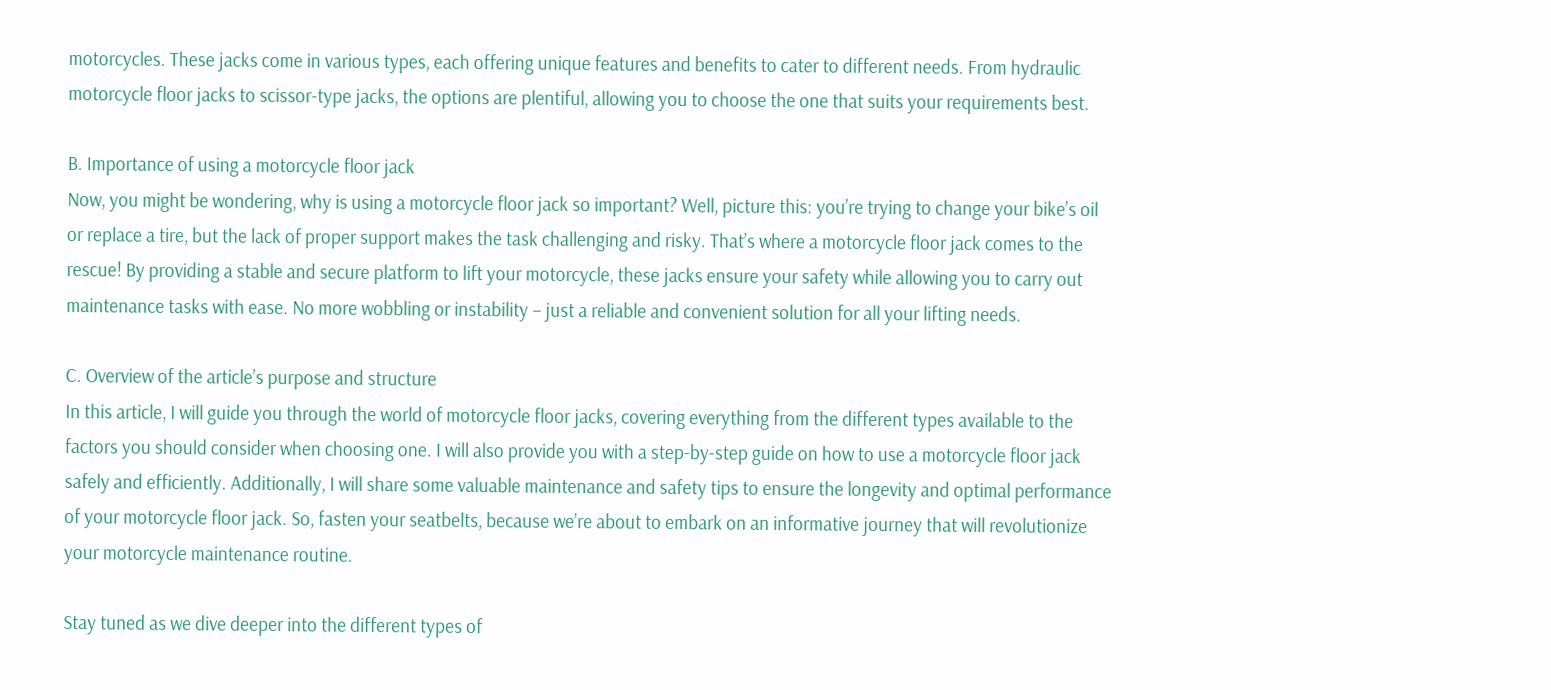motorcycles. These jacks come in various types, each offering unique features and benefits to cater to different needs. From hydraulic motorcycle floor jacks to scissor-type jacks, the options are plentiful, allowing you to choose the one that suits your requirements best.

B. Importance of using a motorcycle floor jack
Now, you might be wondering, why is using a motorcycle floor jack so important? Well, picture this: you’re trying to change your bike’s oil or replace a tire, but the lack of proper support makes the task challenging and risky. That’s where a motorcycle floor jack comes to the rescue! By providing a stable and secure platform to lift your motorcycle, these jacks ensure your safety while allowing you to carry out maintenance tasks with ease. No more wobbling or instability – just a reliable and convenient solution for all your lifting needs.

C. Overview of the article’s purpose and structure
In this article, I will guide you through the world of motorcycle floor jacks, covering everything from the different types available to the factors you should consider when choosing one. I will also provide you with a step-by-step guide on how to use a motorcycle floor jack safely and efficiently. Additionally, I will share some valuable maintenance and safety tips to ensure the longevity and optimal performance of your motorcycle floor jack. So, fasten your seatbelts, because we’re about to embark on an informative journey that will revolutionize your motorcycle maintenance routine.

Stay tuned as we dive deeper into the different types of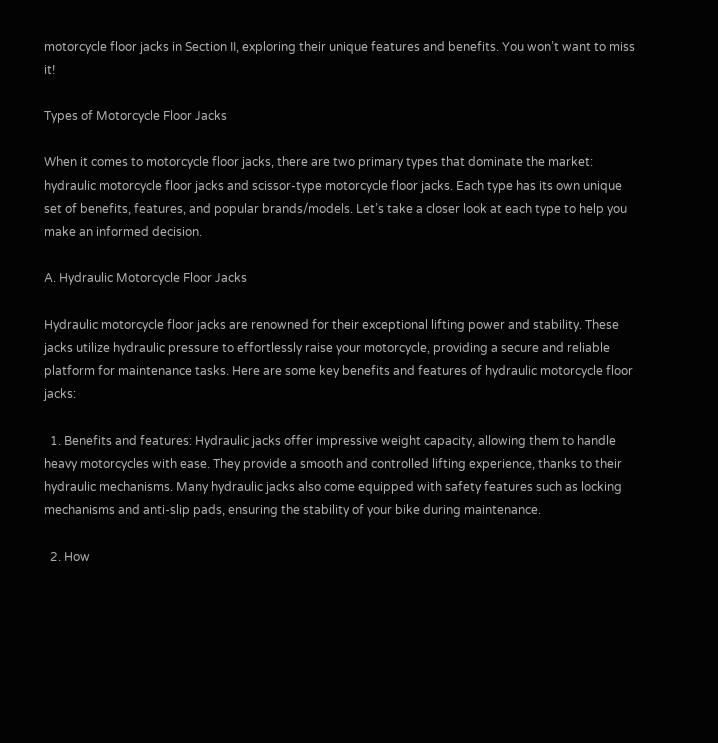motorcycle floor jacks in Section II, exploring their unique features and benefits. You won’t want to miss it!

Types of Motorcycle Floor Jacks

When it comes to motorcycle floor jacks, there are two primary types that dominate the market: hydraulic motorcycle floor jacks and scissor-type motorcycle floor jacks. Each type has its own unique set of benefits, features, and popular brands/models. Let’s take a closer look at each type to help you make an informed decision.

A. Hydraulic Motorcycle Floor Jacks

Hydraulic motorcycle floor jacks are renowned for their exceptional lifting power and stability. These jacks utilize hydraulic pressure to effortlessly raise your motorcycle, providing a secure and reliable platform for maintenance tasks. Here are some key benefits and features of hydraulic motorcycle floor jacks:

  1. Benefits and features: Hydraulic jacks offer impressive weight capacity, allowing them to handle heavy motorcycles with ease. They provide a smooth and controlled lifting experience, thanks to their hydraulic mechanisms. Many hydraulic jacks also come equipped with safety features such as locking mechanisms and anti-slip pads, ensuring the stability of your bike during maintenance.

  2. How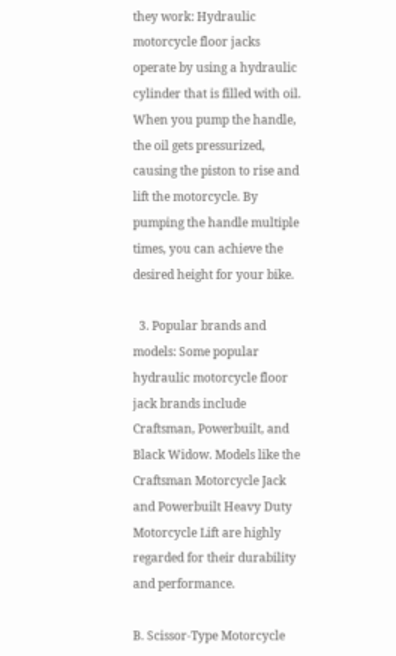they work: Hydraulic motorcycle floor jacks operate by using a hydraulic cylinder that is filled with oil. When you pump the handle, the oil gets pressurized, causing the piston to rise and lift the motorcycle. By pumping the handle multiple times, you can achieve the desired height for your bike.

  3. Popular brands and models: Some popular hydraulic motorcycle floor jack brands include Craftsman, Powerbuilt, and Black Widow. Models like the Craftsman Motorcycle Jack and Powerbuilt Heavy Duty Motorcycle Lift are highly regarded for their durability and performance.

B. Scissor-Type Motorcycle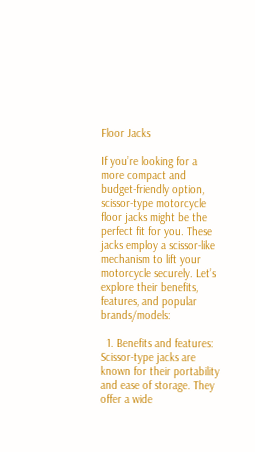Floor Jacks

If you’re looking for a more compact and budget-friendly option, scissor-type motorcycle floor jacks might be the perfect fit for you. These jacks employ a scissor-like mechanism to lift your motorcycle securely. Let’s explore their benefits, features, and popular brands/models:

  1. Benefits and features: Scissor-type jacks are known for their portability and ease of storage. They offer a wide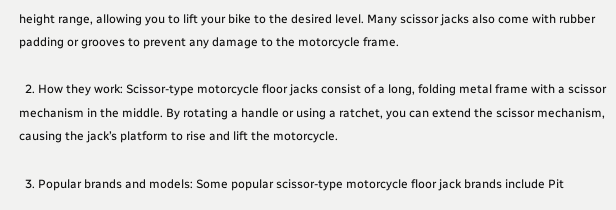height range, allowing you to lift your bike to the desired level. Many scissor jacks also come with rubber padding or grooves to prevent any damage to the motorcycle frame.

  2. How they work: Scissor-type motorcycle floor jacks consist of a long, folding metal frame with a scissor mechanism in the middle. By rotating a handle or using a ratchet, you can extend the scissor mechanism, causing the jack’s platform to rise and lift the motorcycle.

  3. Popular brands and models: Some popular scissor-type motorcycle floor jack brands include Pit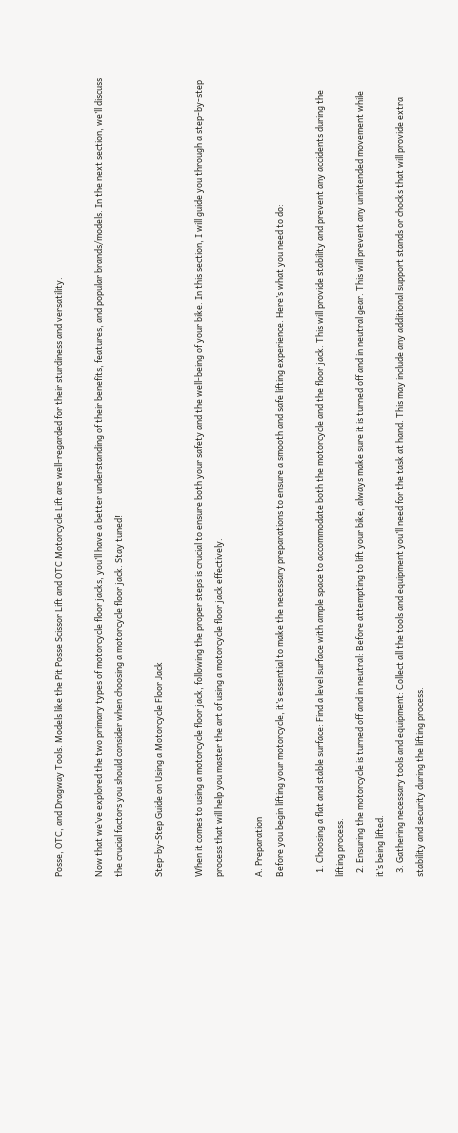Posse, OTC, and Dragway Tools. Models like the Pit Posse Scissor Lift and OTC Motorcycle Lift are well-regarded for their sturdiness and versatility.

Now that we’ve explored the two primary types of motorcycle floor jacks, you’ll have a better understanding of their benefits, features, and popular brands/models. In the next section, we’ll discuss the crucial factors you should consider when choosing a motorcycle floor jack. Stay tuned!

Step-by-Step Guide on Using a Motorcycle Floor Jack

When it comes to using a motorcycle floor jack, following the proper steps is crucial to ensure both your safety and the well-being of your bike. In this section, I will guide you through a step-by-step process that will help you master the art of using a motorcycle floor jack effectively.

A. Preparation
Before you begin lifting your motorcycle, it’s essential to make the necessary preparations to ensure a smooth and safe lifting experience. Here’s what you need to do:

  1. Choosing a flat and stable surface: Find a level surface with ample space to accommodate both the motorcycle and the floor jack. This will provide stability and prevent any accidents during the lifting process.
  2. Ensuring the motorcycle is turned off and in neutral: Before attempting to lift your bike, always make sure it is turned off and in neutral gear. This will prevent any unintended movement while it’s being lifted.
  3. Gathering necessary tools and equipment: Collect all the tools and equipment you’ll need for the task at hand. This may include any additional support stands or chocks that will provide extra stability and security during the lifting process.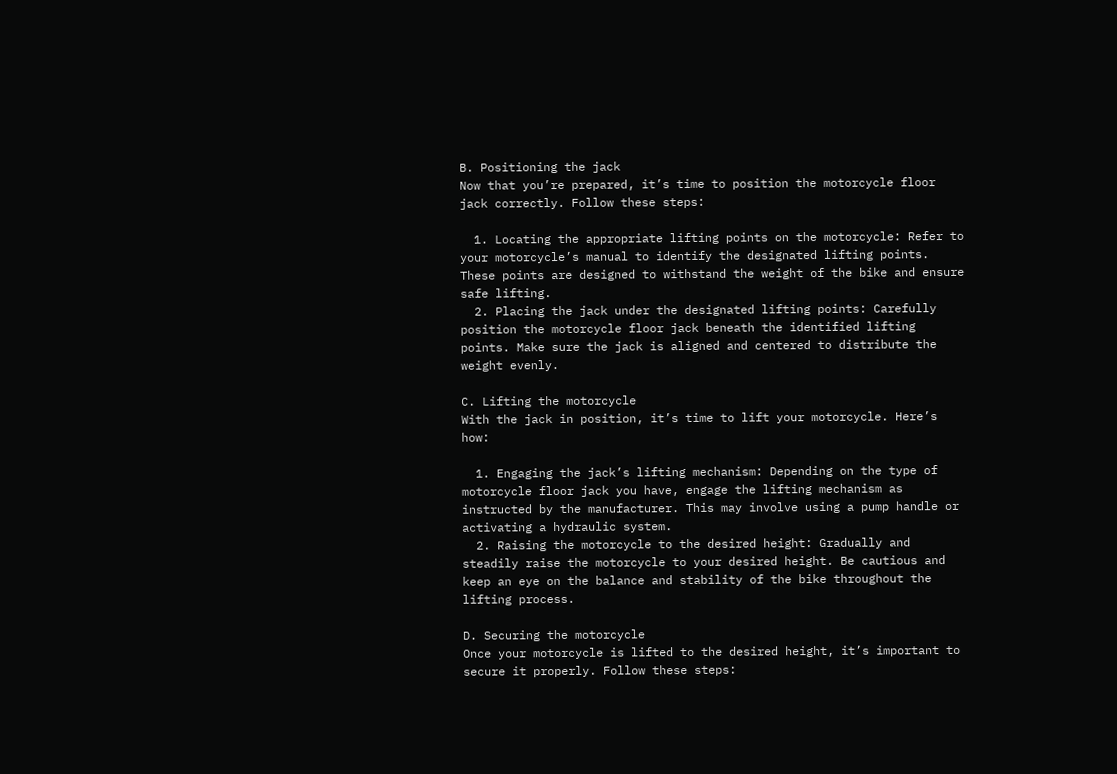B. Positioning the jack
Now that you’re prepared, it’s time to position the motorcycle floor jack correctly. Follow these steps:

  1. Locating the appropriate lifting points on the motorcycle: Refer to your motorcycle’s manual to identify the designated lifting points. These points are designed to withstand the weight of the bike and ensure safe lifting.
  2. Placing the jack under the designated lifting points: Carefully position the motorcycle floor jack beneath the identified lifting points. Make sure the jack is aligned and centered to distribute the weight evenly.

C. Lifting the motorcycle
With the jack in position, it’s time to lift your motorcycle. Here’s how:

  1. Engaging the jack’s lifting mechanism: Depending on the type of motorcycle floor jack you have, engage the lifting mechanism as instructed by the manufacturer. This may involve using a pump handle or activating a hydraulic system.
  2. Raising the motorcycle to the desired height: Gradually and steadily raise the motorcycle to your desired height. Be cautious and keep an eye on the balance and stability of the bike throughout the lifting process.

D. Securing the motorcycle
Once your motorcycle is lifted to the desired height, it’s important to secure it properly. Follow these steps: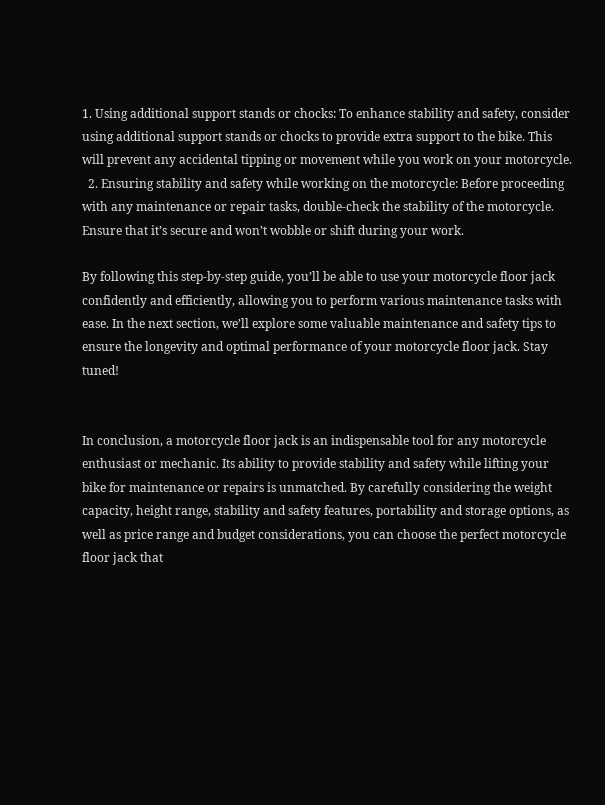1. Using additional support stands or chocks: To enhance stability and safety, consider using additional support stands or chocks to provide extra support to the bike. This will prevent any accidental tipping or movement while you work on your motorcycle.
  2. Ensuring stability and safety while working on the motorcycle: Before proceeding with any maintenance or repair tasks, double-check the stability of the motorcycle. Ensure that it’s secure and won’t wobble or shift during your work.

By following this step-by-step guide, you’ll be able to use your motorcycle floor jack confidently and efficiently, allowing you to perform various maintenance tasks with ease. In the next section, we’ll explore some valuable maintenance and safety tips to ensure the longevity and optimal performance of your motorcycle floor jack. Stay tuned!


In conclusion, a motorcycle floor jack is an indispensable tool for any motorcycle enthusiast or mechanic. Its ability to provide stability and safety while lifting your bike for maintenance or repairs is unmatched. By carefully considering the weight capacity, height range, stability and safety features, portability and storage options, as well as price range and budget considerations, you can choose the perfect motorcycle floor jack that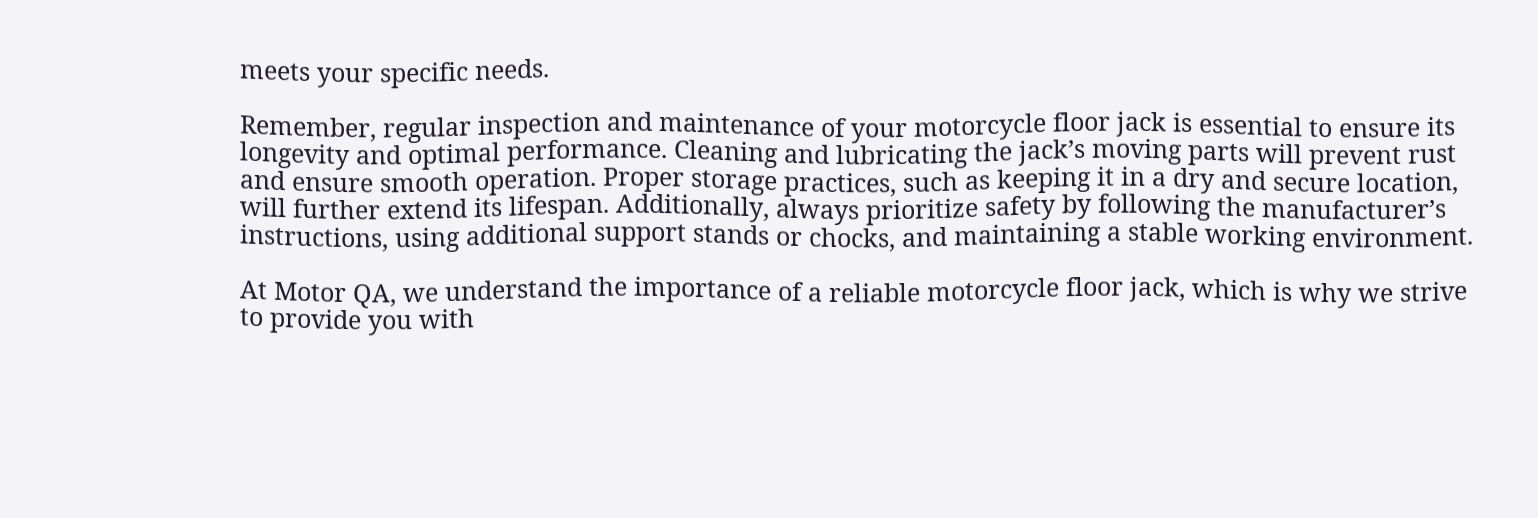meets your specific needs.

Remember, regular inspection and maintenance of your motorcycle floor jack is essential to ensure its longevity and optimal performance. Cleaning and lubricating the jack’s moving parts will prevent rust and ensure smooth operation. Proper storage practices, such as keeping it in a dry and secure location, will further extend its lifespan. Additionally, always prioritize safety by following the manufacturer’s instructions, using additional support stands or chocks, and maintaining a stable working environment.

At Motor QA, we understand the importance of a reliable motorcycle floor jack, which is why we strive to provide you with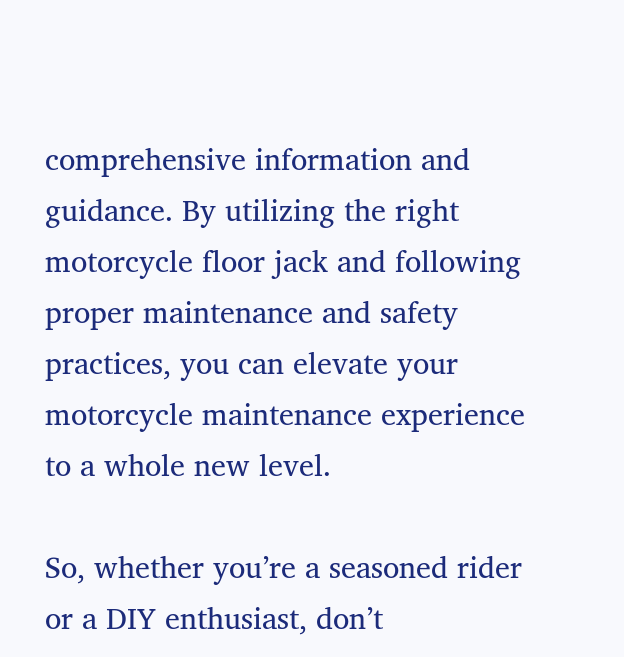comprehensive information and guidance. By utilizing the right motorcycle floor jack and following proper maintenance and safety practices, you can elevate your motorcycle maintenance experience to a whole new level.

So, whether you’re a seasoned rider or a DIY enthusiast, don’t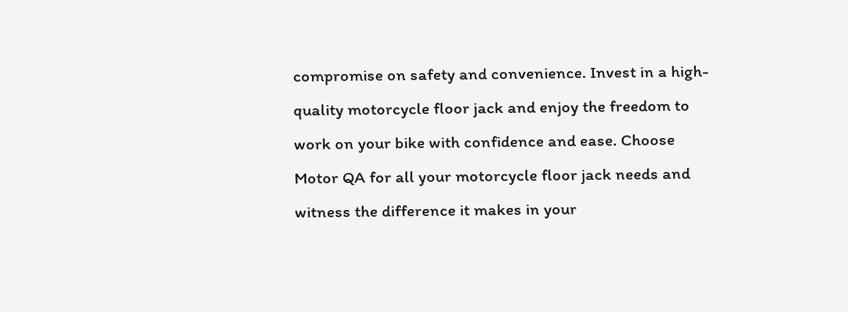compromise on safety and convenience. Invest in a high-quality motorcycle floor jack and enjoy the freedom to work on your bike with confidence and ease. Choose Motor QA for all your motorcycle floor jack needs and witness the difference it makes in your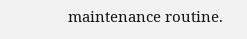maintenance routine.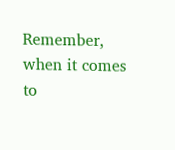Remember, when it comes to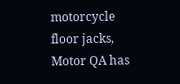motorcycle floor jacks, Motor QA has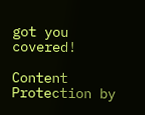got you covered!

Content Protection by